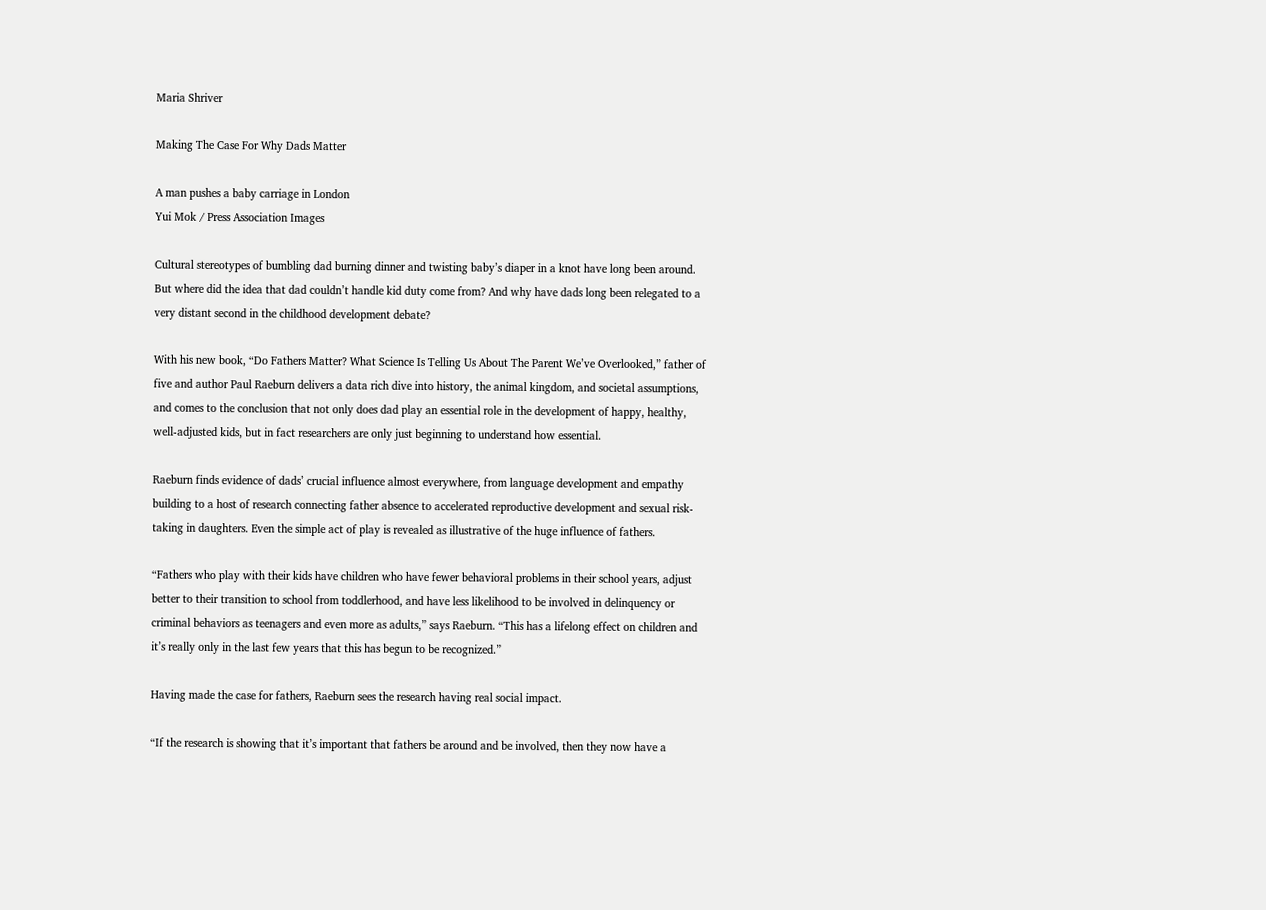Maria Shriver

Making The Case For Why Dads Matter

A man pushes a baby carriage in London
Yui Mok / Press Association Images

Cultural stereotypes of bumbling dad burning dinner and twisting baby’s diaper in a knot have long been around. But where did the idea that dad couldn’t handle kid duty come from? And why have dads long been relegated to a very distant second in the childhood development debate?

With his new book, “Do Fathers Matter? What Science Is Telling Us About The Parent We’ve Overlooked,” father of five and author Paul Raeburn delivers a data rich dive into history, the animal kingdom, and societal assumptions, and comes to the conclusion that not only does dad play an essential role in the development of happy, healthy, well-adjusted kids, but in fact researchers are only just beginning to understand how essential.

Raeburn finds evidence of dads’ crucial influence almost everywhere, from language development and empathy building to a host of research connecting father absence to accelerated reproductive development and sexual risk-taking in daughters. Even the simple act of play is revealed as illustrative of the huge influence of fathers.

“Fathers who play with their kids have children who have fewer behavioral problems in their school years, adjust better to their transition to school from toddlerhood, and have less likelihood to be involved in delinquency or criminal behaviors as teenagers and even more as adults,” says Raeburn. “This has a lifelong effect on children and it’s really only in the last few years that this has begun to be recognized.”

Having made the case for fathers, Raeburn sees the research having real social impact.

“If the research is showing that it’s important that fathers be around and be involved, then they now have a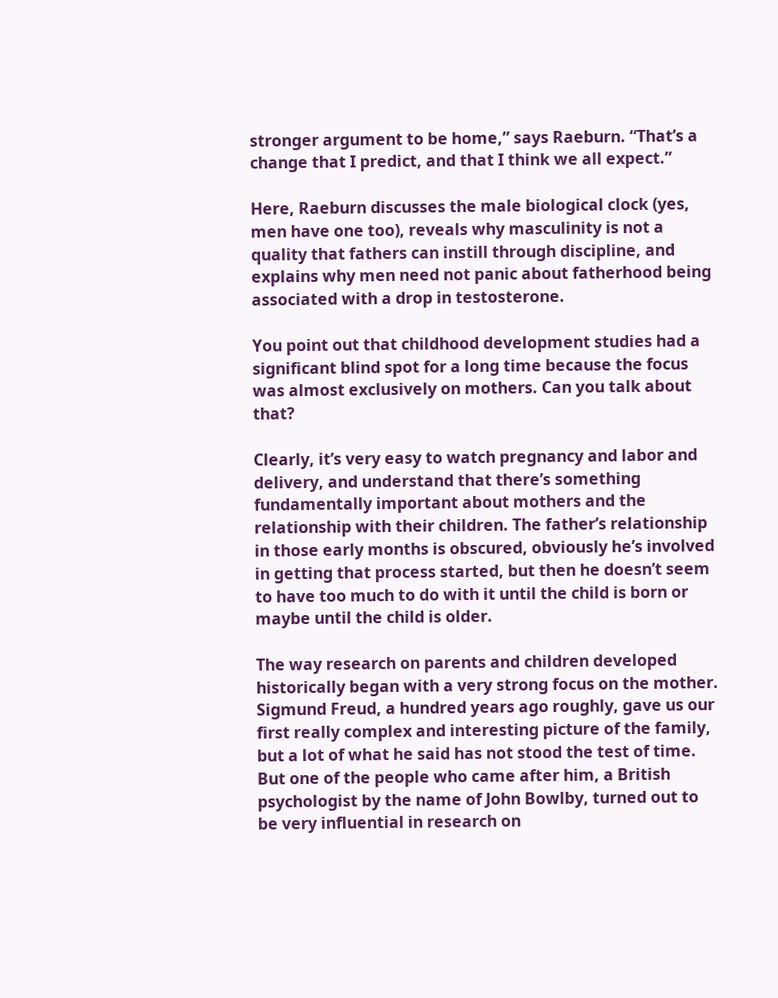stronger argument to be home,” says Raeburn. “That’s a change that I predict, and that I think we all expect.”

Here, Raeburn discusses the male biological clock (yes, men have one too), reveals why masculinity is not a quality that fathers can instill through discipline, and explains why men need not panic about fatherhood being associated with a drop in testosterone.

You point out that childhood development studies had a significant blind spot for a long time because the focus was almost exclusively on mothers. Can you talk about that?

Clearly, it’s very easy to watch pregnancy and labor and delivery, and understand that there’s something fundamentally important about mothers and the relationship with their children. The father’s relationship in those early months is obscured, obviously he’s involved in getting that process started, but then he doesn’t seem to have too much to do with it until the child is born or maybe until the child is older.

The way research on parents and children developed historically began with a very strong focus on the mother. Sigmund Freud, a hundred years ago roughly, gave us our first really complex and interesting picture of the family, but a lot of what he said has not stood the test of time. But one of the people who came after him, a British psychologist by the name of John Bowlby, turned out to be very influential in research on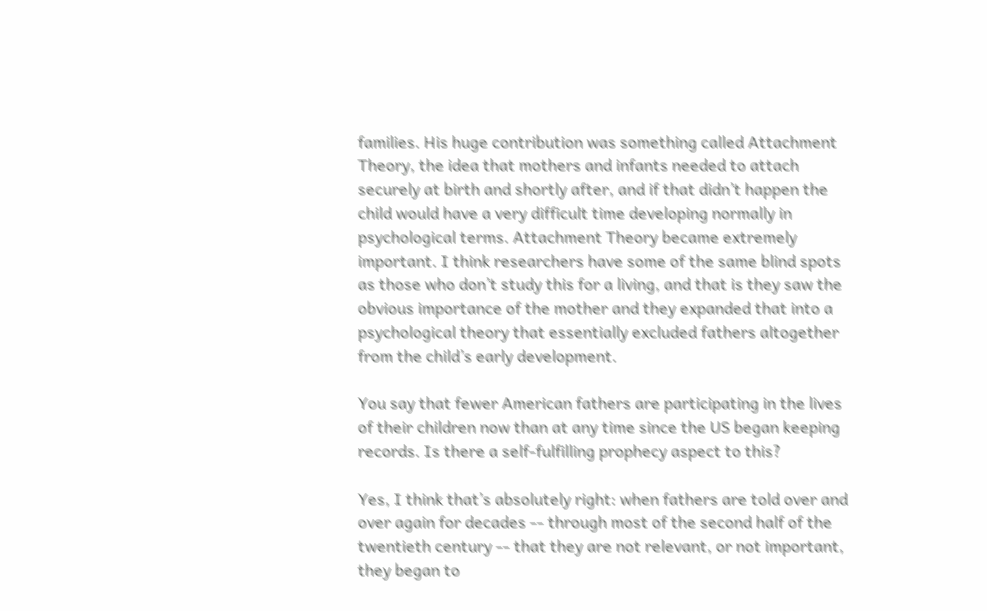families. His huge contribution was something called Attachment Theory, the idea that mothers and infants needed to attach securely at birth and shortly after, and if that didn’t happen the child would have a very difficult time developing normally in psychological terms. Attachment Theory became extremely important. I think researchers have some of the same blind spots as those who don’t study this for a living, and that is they saw the obvious importance of the mother and they expanded that into a psychological theory that essentially excluded fathers altogether from the child’s early development.

You say that fewer American fathers are participating in the lives of their children now than at any time since the US began keeping records. Is there a self-fulfilling prophecy aspect to this?

Yes, I think that’s absolutely right: when fathers are told over and over again for decades -- through most of the second half of the twentieth century -- that they are not relevant, or not important, they began to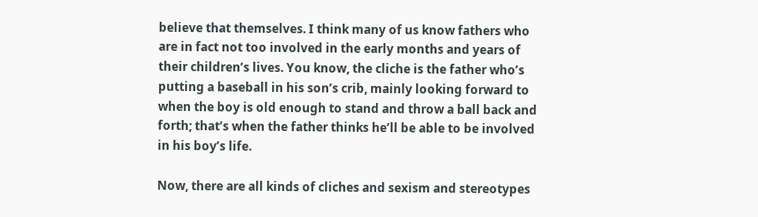believe that themselves. I think many of us know fathers who are in fact not too involved in the early months and years of their children’s lives. You know, the cliche is the father who’s putting a baseball in his son’s crib, mainly looking forward to when the boy is old enough to stand and throw a ball back and forth; that’s when the father thinks he’ll be able to be involved in his boy’s life.

Now, there are all kinds of cliches and sexism and stereotypes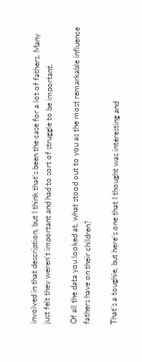involved in that description, but I think that’s been the case for a lot of fathers. Many just felt they weren’t important and had to sort of struggle to be important.

Of all the data you looked at, what stood out to you as the most remarkable influence fathers have on their children?

That’s a toughie, but here’s one that I thought was interesting and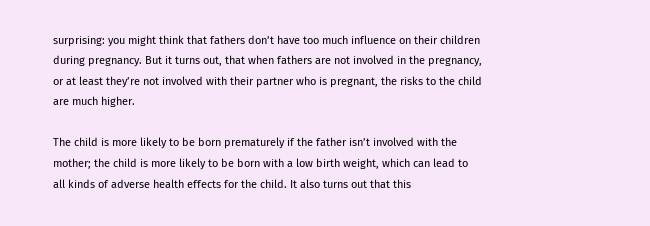surprising: you might think that fathers don’t have too much influence on their children during pregnancy. But it turns out, that when fathers are not involved in the pregnancy, or at least they’re not involved with their partner who is pregnant, the risks to the child are much higher.

The child is more likely to be born prematurely if the father isn’t involved with the mother; the child is more likely to be born with a low birth weight, which can lead to all kinds of adverse health effects for the child. It also turns out that this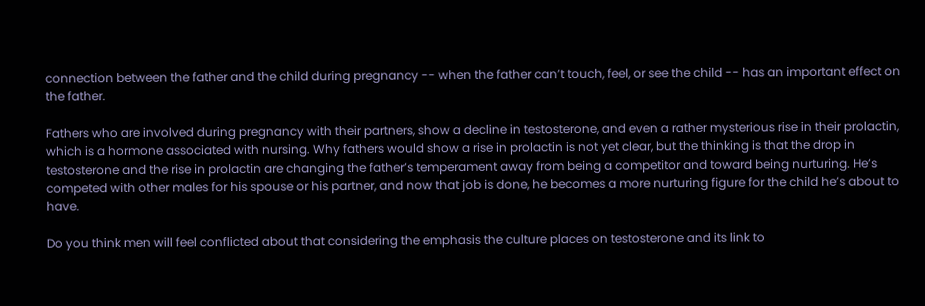connection between the father and the child during pregnancy -- when the father can’t touch, feel, or see the child -- has an important effect on the father.

Fathers who are involved during pregnancy with their partners, show a decline in testosterone, and even a rather mysterious rise in their prolactin, which is a hormone associated with nursing. Why fathers would show a rise in prolactin is not yet clear, but the thinking is that the drop in testosterone and the rise in prolactin are changing the father’s temperament away from being a competitor and toward being nurturing. He’s competed with other males for his spouse or his partner, and now that job is done, he becomes a more nurturing figure for the child he’s about to have.

Do you think men will feel conflicted about that considering the emphasis the culture places on testosterone and its link to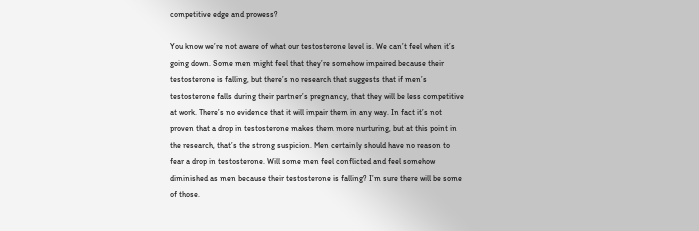competitive edge and prowess?

You know we’re not aware of what our testosterone level is. We can’t feel when it’s going down. Some men might feel that they’re somehow impaired because their testosterone is falling, but there’s no research that suggests that if men’s testosterone falls during their partner’s pregnancy, that they will be less competitive at work. There’s no evidence that it will impair them in any way. In fact it’s not proven that a drop in testosterone makes them more nurturing, but at this point in the research, that’s the strong suspicion. Men certainly should have no reason to fear a drop in testosterone. Will some men feel conflicted and feel somehow diminished as men because their testosterone is falling? I’m sure there will be some of those.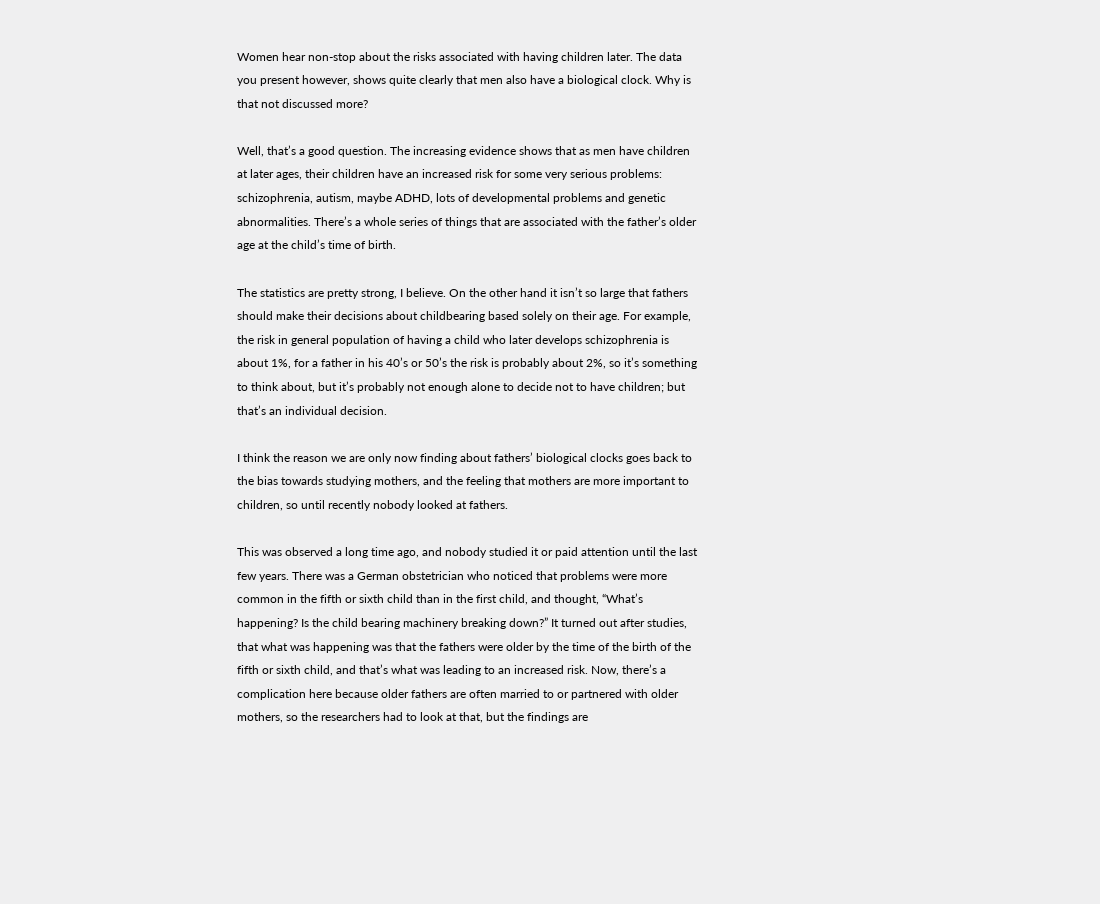Women hear non-stop about the risks associated with having children later. The data you present however, shows quite clearly that men also have a biological clock. Why is that not discussed more?

Well, that’s a good question. The increasing evidence shows that as men have children at later ages, their children have an increased risk for some very serious problems: schizophrenia, autism, maybe ADHD, lots of developmental problems and genetic abnormalities. There’s a whole series of things that are associated with the father’s older age at the child’s time of birth.

The statistics are pretty strong, I believe. On the other hand it isn’t so large that fathers should make their decisions about childbearing based solely on their age. For example, the risk in general population of having a child who later develops schizophrenia is about 1%, for a father in his 40’s or 50’s the risk is probably about 2%, so it’s something to think about, but it’s probably not enough alone to decide not to have children; but that’s an individual decision.

I think the reason we are only now finding about fathers’ biological clocks goes back to the bias towards studying mothers, and the feeling that mothers are more important to children, so until recently nobody looked at fathers.

This was observed a long time ago, and nobody studied it or paid attention until the last few years. There was a German obstetrician who noticed that problems were more common in the fifth or sixth child than in the first child, and thought, “What’s happening? Is the child bearing machinery breaking down?” It turned out after studies, that what was happening was that the fathers were older by the time of the birth of the fifth or sixth child, and that’s what was leading to an increased risk. Now, there’s a complication here because older fathers are often married to or partnered with older mothers, so the researchers had to look at that, but the findings are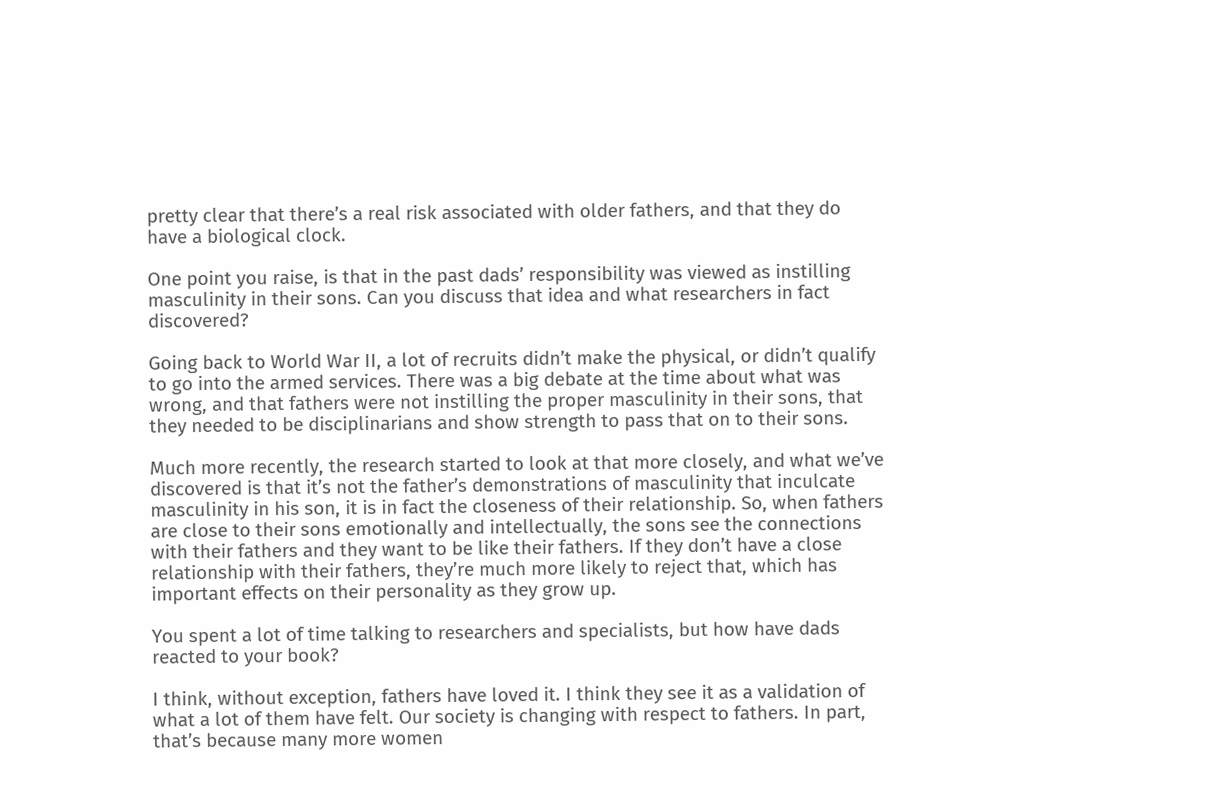pretty clear that there’s a real risk associated with older fathers, and that they do have a biological clock.

One point you raise, is that in the past dads’ responsibility was viewed as instilling masculinity in their sons. Can you discuss that idea and what researchers in fact discovered?

Going back to World War II, a lot of recruits didn’t make the physical, or didn’t qualify to go into the armed services. There was a big debate at the time about what was wrong, and that fathers were not instilling the proper masculinity in their sons, that they needed to be disciplinarians and show strength to pass that on to their sons.

Much more recently, the research started to look at that more closely, and what we’ve discovered is that it’s not the father’s demonstrations of masculinity that inculcate masculinity in his son, it is in fact the closeness of their relationship. So, when fathers are close to their sons emotionally and intellectually, the sons see the connections with their fathers and they want to be like their fathers. If they don’t have a close relationship with their fathers, they’re much more likely to reject that, which has important effects on their personality as they grow up.

You spent a lot of time talking to researchers and specialists, but how have dads reacted to your book?

I think, without exception, fathers have loved it. I think they see it as a validation of what a lot of them have felt. Our society is changing with respect to fathers. In part, that’s because many more women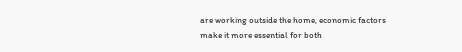are working outside the home, economic factors make it more essential for both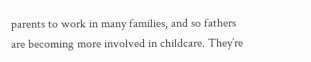parents to work in many families, and so fathers are becoming more involved in childcare. They’re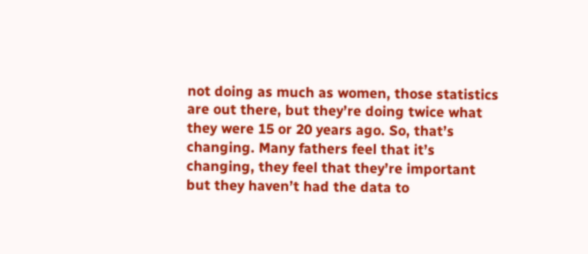not doing as much as women, those statistics are out there, but they’re doing twice what they were 15 or 20 years ago. So, that’s changing. Many fathers feel that it’s changing, they feel that they’re important but they haven’t had the data to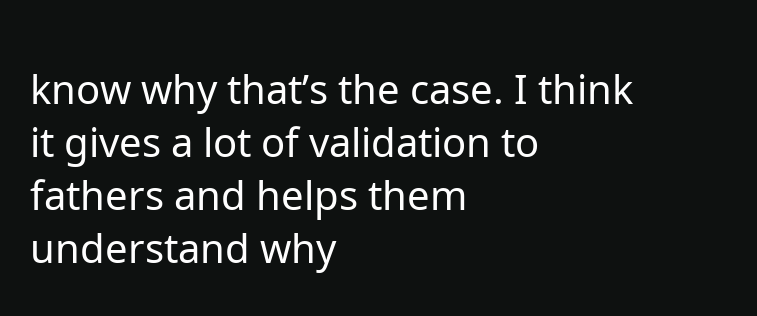know why that’s the case. I think it gives a lot of validation to fathers and helps them understand why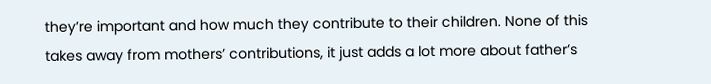they’re important and how much they contribute to their children. None of this takes away from mothers’ contributions, it just adds a lot more about father’s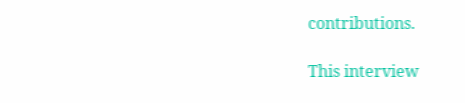contributions.

This interview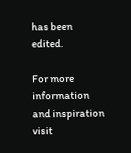has been edited.

For more information and inspiration visit